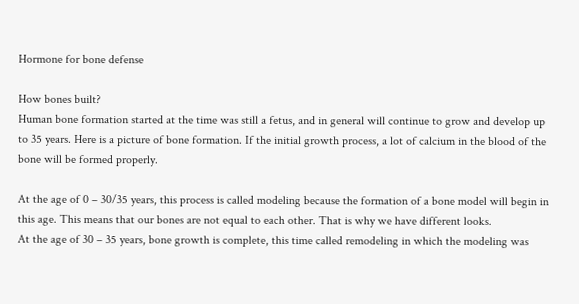Hormone for bone defense

How bones built?
Human bone formation started at the time was still a fetus, and in general will continue to grow and develop up to 35 years. Here is a picture of bone formation. If the initial growth process, a lot of calcium in the blood of the bone will be formed properly.

At the age of 0 – 30/35 years, this process is called modeling because the formation of a bone model will begin in this age. This means that our bones are not equal to each other. That is why we have different looks.
At the age of 30 – 35 years, bone growth is complete, this time called remodeling in which the modeling was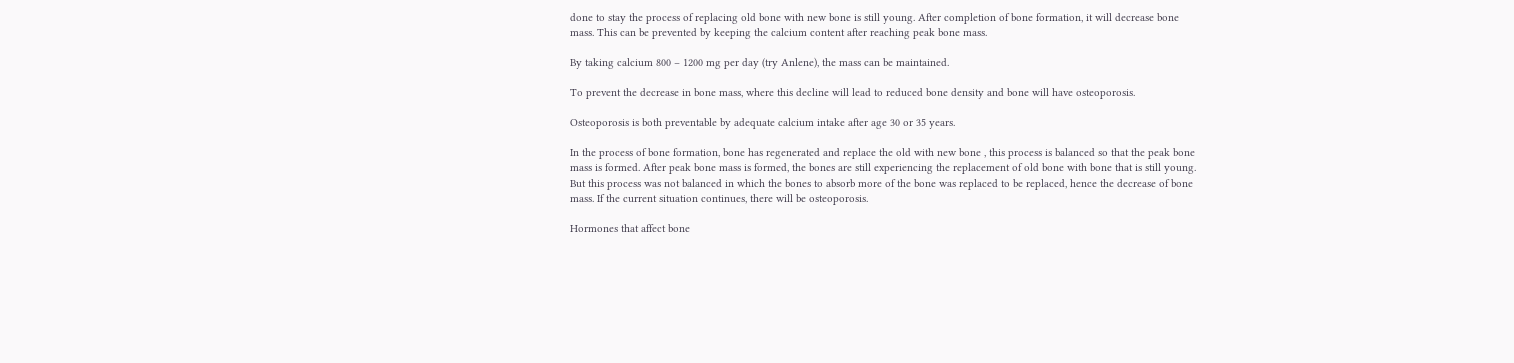done to stay the process of replacing old bone with new bone is still young. After completion of bone formation, it will decrease bone mass. This can be prevented by keeping the calcium content after reaching peak bone mass.

By taking calcium 800 – 1200 mg per day (try Anlene), the mass can be maintained.

To prevent the decrease in bone mass, where this decline will lead to reduced bone density and bone will have osteoporosis.

Osteoporosis is both preventable by adequate calcium intake after age 30 or 35 years.

In the process of bone formation, bone has regenerated and replace the old with new bone , this process is balanced so that the peak bone mass is formed. After peak bone mass is formed, the bones are still experiencing the replacement of old bone with bone that is still young. But this process was not balanced in which the bones to absorb more of the bone was replaced to be replaced, hence the decrease of bone mass. If the current situation continues, there will be osteoporosis.

Hormones that affect bone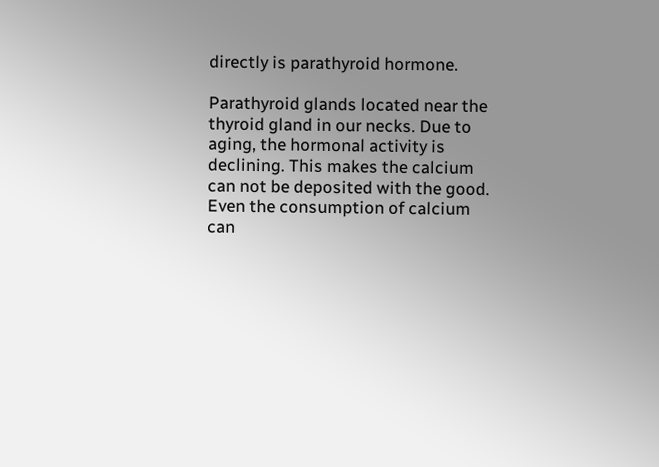directly is parathyroid hormone.

Parathyroid glands located near the thyroid gland in our necks. Due to aging, the hormonal activity is declining. This makes the calcium can not be deposited with the good. Even the consumption of calcium can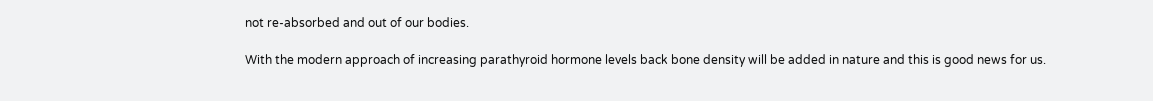not re-absorbed and out of our bodies.

With the modern approach of increasing parathyroid hormone levels back bone density will be added in nature and this is good news for us.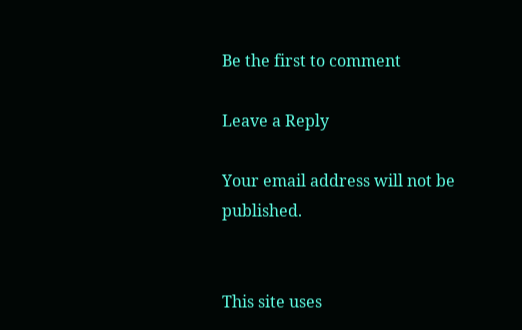Be the first to comment

Leave a Reply

Your email address will not be published.


This site uses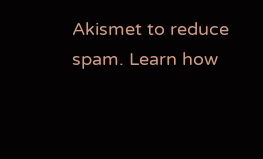Akismet to reduce spam. Learn how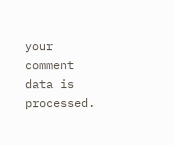your comment data is processed.